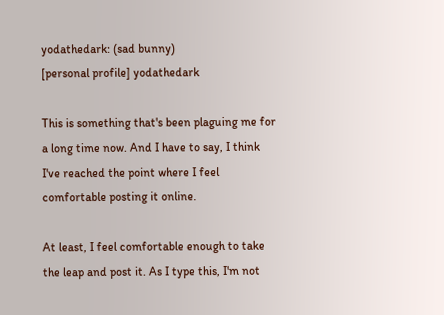yodathedark: (sad bunny)
[personal profile] yodathedark

This is something that's been plaguing me for a long time now. And I have to say, I think I've reached the point where I feel comfortable posting it online.

At least, I feel comfortable enough to take the leap and post it. As I type this, I'm not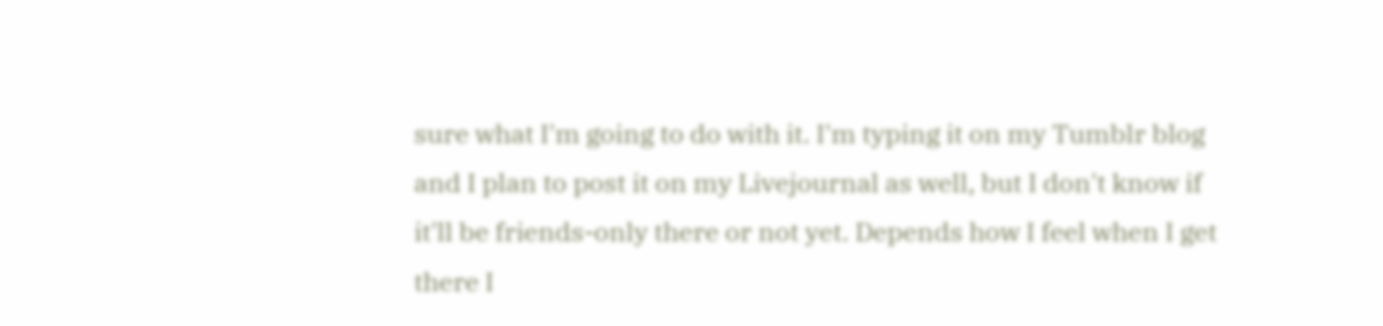sure what I'm going to do with it. I'm typing it on my Tumblr blog and I plan to post it on my Livejournal as well, but I don't know if it'll be friends-only there or not yet. Depends how I feel when I get there I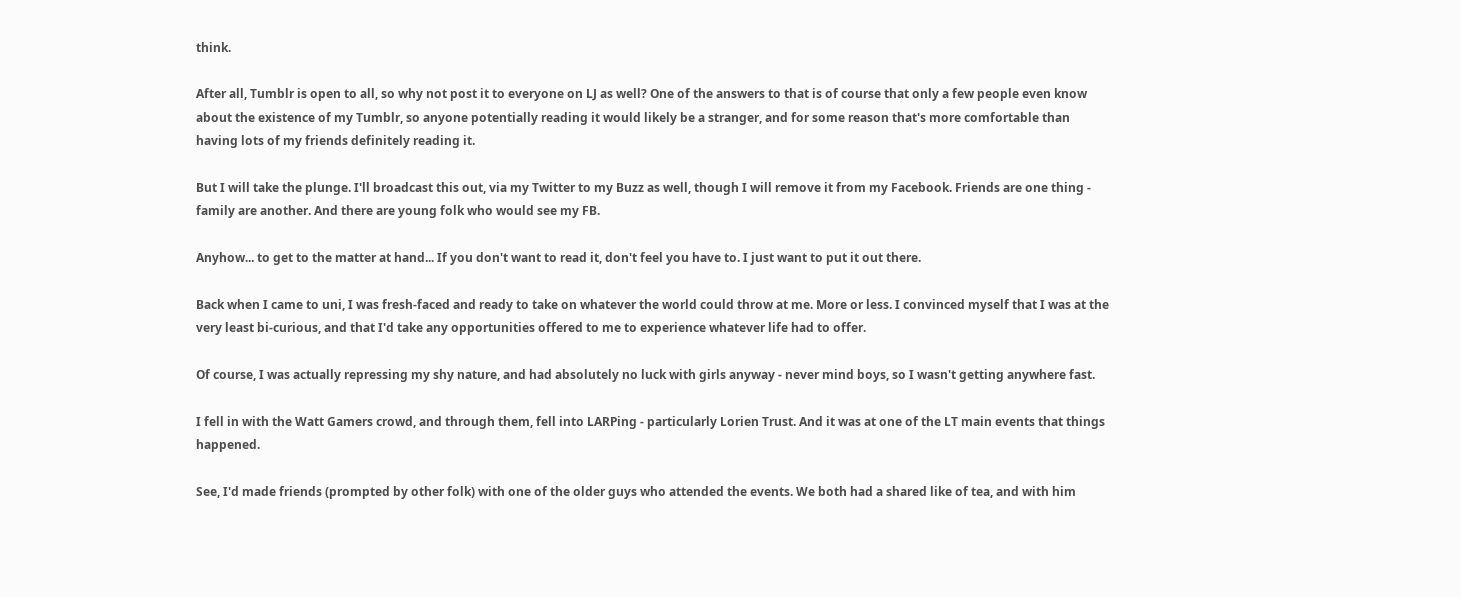think.

After all, Tumblr is open to all, so why not post it to everyone on LJ as well? One of the answers to that is of course that only a few people even know about the existence of my Tumblr, so anyone potentially reading it would likely be a stranger, and for some reason that's more comfortable than having lots of my friends definitely reading it.

But I will take the plunge. I'll broadcast this out, via my Twitter to my Buzz as well, though I will remove it from my Facebook. Friends are one thing - family are another. And there are young folk who would see my FB.

Anyhow... to get to the matter at hand... If you don't want to read it, don't feel you have to. I just want to put it out there.

Back when I came to uni, I was fresh-faced and ready to take on whatever the world could throw at me. More or less. I convinced myself that I was at the very least bi-curious, and that I'd take any opportunities offered to me to experience whatever life had to offer.

Of course, I was actually repressing my shy nature, and had absolutely no luck with girls anyway - never mind boys, so I wasn't getting anywhere fast.

I fell in with the Watt Gamers crowd, and through them, fell into LARPing - particularly Lorien Trust. And it was at one of the LT main events that things happened.

See, I'd made friends (prompted by other folk) with one of the older guys who attended the events. We both had a shared like of tea, and with him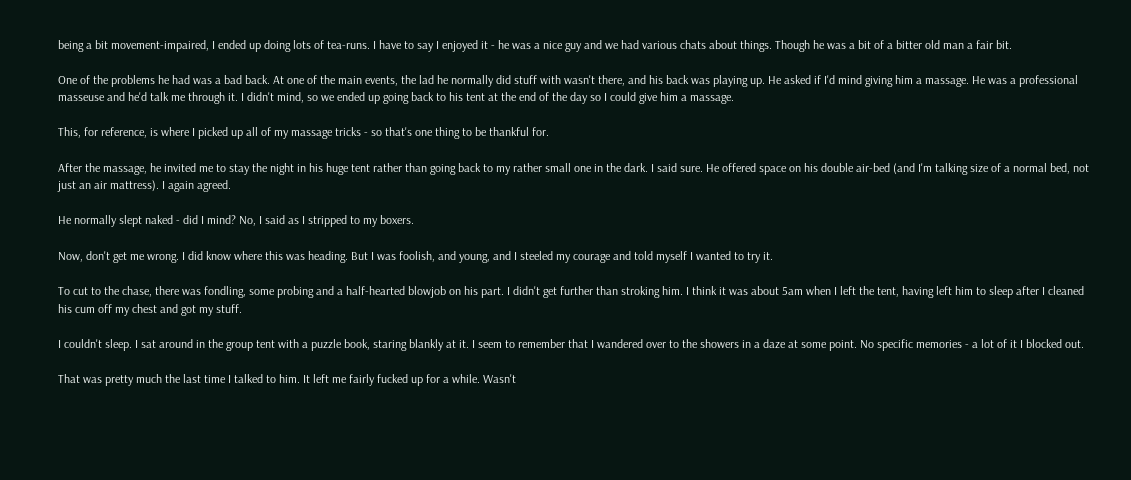being a bit movement-impaired, I ended up doing lots of tea-runs. I have to say I enjoyed it - he was a nice guy and we had various chats about things. Though he was a bit of a bitter old man a fair bit.

One of the problems he had was a bad back. At one of the main events, the lad he normally did stuff with wasn't there, and his back was playing up. He asked if I'd mind giving him a massage. He was a professional masseuse and he'd talk me through it. I didn't mind, so we ended up going back to his tent at the end of the day so I could give him a massage.

This, for reference, is where I picked up all of my massage tricks - so that's one thing to be thankful for.

After the massage, he invited me to stay the night in his huge tent rather than going back to my rather small one in the dark. I said sure. He offered space on his double air-bed (and I'm talking size of a normal bed, not just an air mattress). I again agreed.

He normally slept naked - did I mind? No, I said as I stripped to my boxers.

Now, don't get me wrong. I did know where this was heading. But I was foolish, and young, and I steeled my courage and told myself I wanted to try it.

To cut to the chase, there was fondling, some probing and a half-hearted blowjob on his part. I didn't get further than stroking him. I think it was about 5am when I left the tent, having left him to sleep after I cleaned his cum off my chest and got my stuff.

I couldn't sleep. I sat around in the group tent with a puzzle book, staring blankly at it. I seem to remember that I wandered over to the showers in a daze at some point. No specific memories - a lot of it I blocked out.

That was pretty much the last time I talked to him. It left me fairly fucked up for a while. Wasn't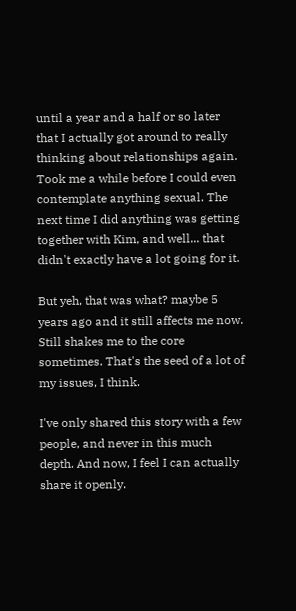until a year and a half or so later that I actually got around to really thinking about relationships again. Took me a while before I could even contemplate anything sexual. The next time I did anything was getting together with Kim, and well... that didn't exactly have a lot going for it.

But yeh, that was what? maybe 5 years ago and it still affects me now. Still shakes me to the core sometimes. That's the seed of a lot of my issues, I think.

I've only shared this story with a few people, and never in this much depth. And now, I feel I can actually share it openly.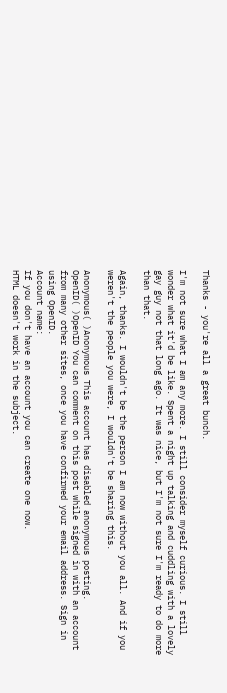Thanks - you're all a great bunch.

I'm not sure what I am any more. I still consider myself curious. I still wonder what it'd be like. Spent a night up talking and cuddling with a lovely gay guy not that long ago. It was nice, but I'm not sure I'm ready to do more than that.

Again, thanks. I wouldn't be the person I am now without you all. And if you weren't the people you were, I wouldn't be sharing this.

Anonymous( )Anonymous This account has disabled anonymous posting.
OpenID( )OpenID You can comment on this post while signed in with an account from many other sites, once you have confirmed your email address. Sign in using OpenID.
Account name:
If you don't have an account you can create one now.
HTML doesn't work in the subject.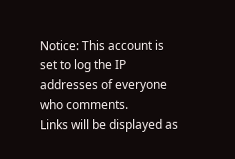Notice: This account is set to log the IP addresses of everyone who comments.
Links will be displayed as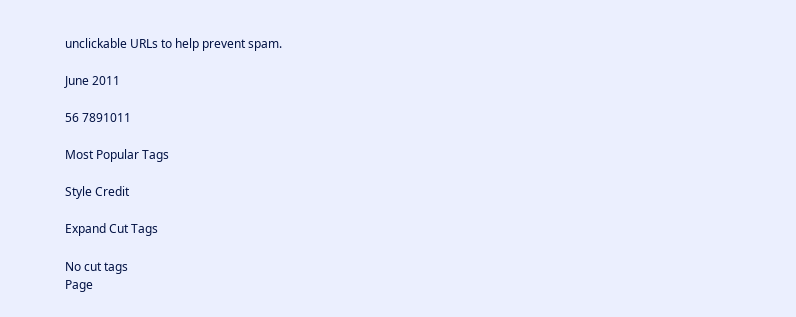unclickable URLs to help prevent spam.

June 2011

56 7891011

Most Popular Tags

Style Credit

Expand Cut Tags

No cut tags
Page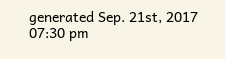generated Sep. 21st, 2017 07:30 pm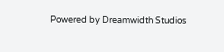Powered by Dreamwidth Studios